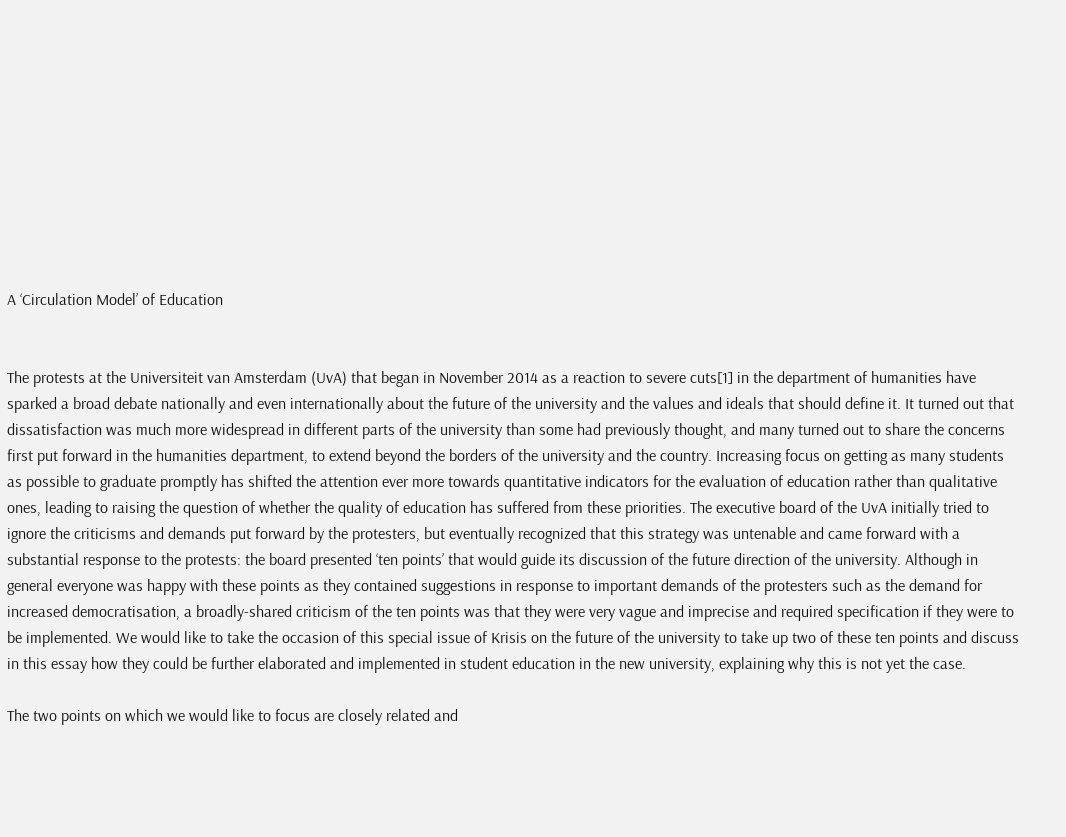A ‘Circulation Model’ of Education


The protests at the Universiteit van Amsterdam (UvA) that began in November 2014 as a reaction to severe cuts[1] in the department of humanities have sparked a broad debate nationally and even internationally about the future of the university and the values and ideals that should define it. It turned out that dissatisfaction was much more widespread in different parts of the university than some had previously thought, and many turned out to share the concerns first put forward in the humanities department, to extend beyond the borders of the university and the country. Increasing focus on getting as many students as possible to graduate promptly has shifted the attention ever more towards quantitative indicators for the evaluation of education rather than qualitative ones, leading to raising the question of whether the quality of education has suffered from these priorities. The executive board of the UvA initially tried to ignore the criticisms and demands put forward by the protesters, but eventually recognized that this strategy was untenable and came forward with a substantial response to the protests: the board presented ‘ten points’ that would guide its discussion of the future direction of the university. Although in general everyone was happy with these points as they contained suggestions in response to important demands of the protesters such as the demand for increased democratisation, a broadly-shared criticism of the ten points was that they were very vague and imprecise and required specification if they were to be implemented. We would like to take the occasion of this special issue of Krisis on the future of the university to take up two of these ten points and discuss in this essay how they could be further elaborated and implemented in student education in the new university, explaining why this is not yet the case.

The two points on which we would like to focus are closely related and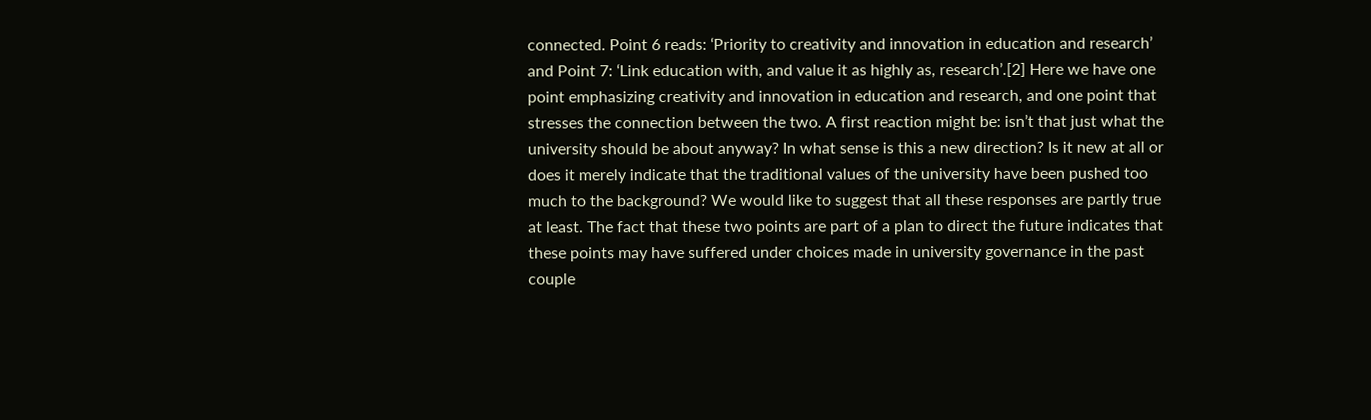connected. Point 6 reads: ‘Priority to creativity and innovation in education and research’ and Point 7: ‘Link education with, and value it as highly as, research’.[2] Here we have one point emphasizing creativity and innovation in education and research, and one point that stresses the connection between the two. A first reaction might be: isn’t that just what the university should be about anyway? In what sense is this a new direction? Is it new at all or does it merely indicate that the traditional values of the university have been pushed too much to the background? We would like to suggest that all these responses are partly true at least. The fact that these two points are part of a plan to direct the future indicates that these points may have suffered under choices made in university governance in the past couple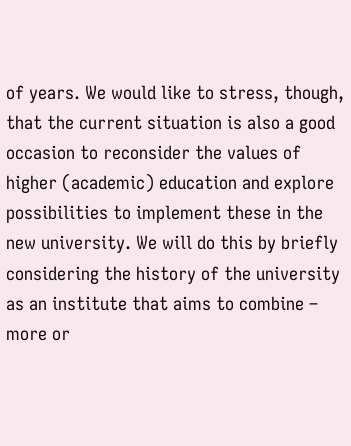of years. We would like to stress, though, that the current situation is also a good occasion to reconsider the values of higher (academic) education and explore possibilities to implement these in the new university. We will do this by briefly considering the history of the university as an institute that aims to combine – more or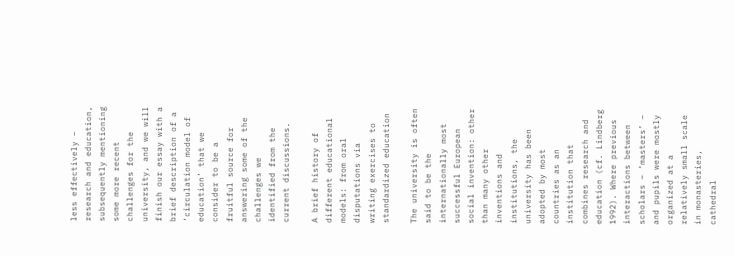less effectively – research and education, subsequently mentioning some more recent challenges for the university, and we will finish our essay with a brief description of a ‘circulation model of education’ that we consider to be a fruitful source for answering some of the challenges we identified from the current discussions.

A brief history of different educational models: from oral disputations via writing exercises to standardized education

The university is often said to be the internationally most successful European social invention: other than many other inventions and institutions, the university has been adopted by most countries as an institution that combines research and education (cf. Lindberg 1992). Where previous interactions between scholars – ‘masters’ – and pupils were mostly organized at a relatively small scale in monasteries, cathedral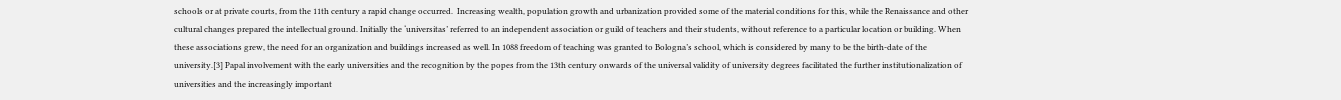schools or at private courts, from the 11th century a rapid change occurred.  Increasing wealth, population growth and urbanization provided some of the material conditions for this, while the Renaissance and other cultural changes prepared the intellectual ground. Initially the ‘universitas’ referred to an independent association or guild of teachers and their students, without reference to a particular location or building. When these associations grew, the need for an organization and buildings increased as well. In 1088 freedom of teaching was granted to Bologna’s school, which is considered by many to be the birth-date of the university.[3] Papal involvement with the early universities and the recognition by the popes from the 13th century onwards of the universal validity of university degrees facilitated the further institutionalization of universities and the increasingly important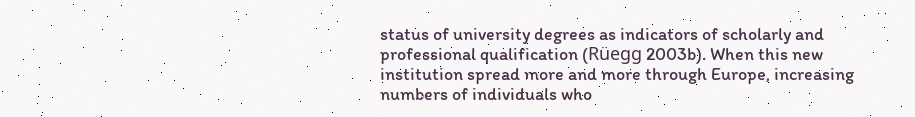status of university degrees as indicators of scholarly and professional qualification (Rüegg 2003b). When this new institution spread more and more through Europe, increasing numbers of individuals who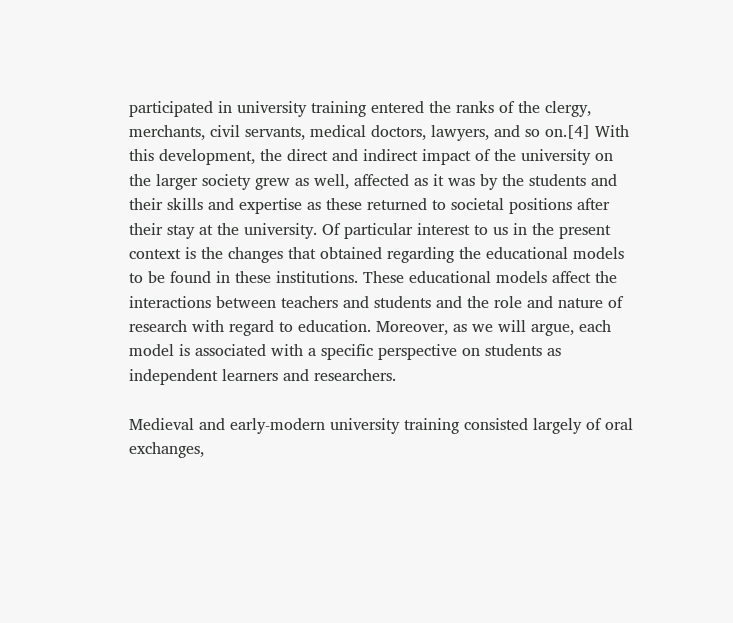participated in university training entered the ranks of the clergy, merchants, civil servants, medical doctors, lawyers, and so on.[4] With this development, the direct and indirect impact of the university on the larger society grew as well, affected as it was by the students and their skills and expertise as these returned to societal positions after their stay at the university. Of particular interest to us in the present context is the changes that obtained regarding the educational models to be found in these institutions. These educational models affect the interactions between teachers and students and the role and nature of research with regard to education. Moreover, as we will argue, each model is associated with a specific perspective on students as independent learners and researchers.

Medieval and early-modern university training consisted largely of oral exchanges,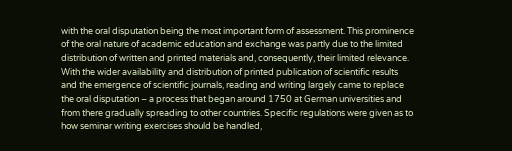with the oral disputation being the most important form of assessment. This prominence of the oral nature of academic education and exchange was partly due to the limited distribution of written and printed materials and, consequently, their limited relevance. With the wider availability and distribution of printed publication of scientific results and the emergence of scientific journals, reading and writing largely came to replace the oral disputation – a process that began around 1750 at German universities and from there gradually spreading to other countries. Specific regulations were given as to how seminar writing exercises should be handled,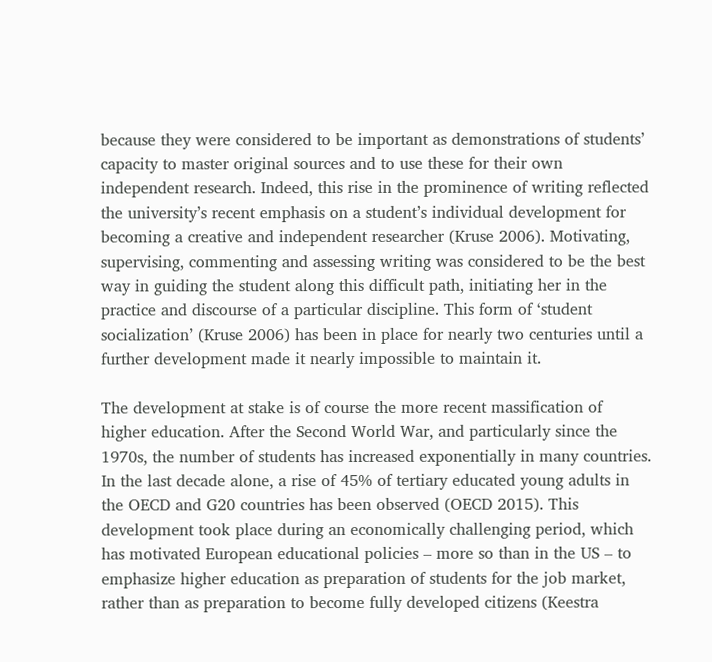because they were considered to be important as demonstrations of students’ capacity to master original sources and to use these for their own independent research. Indeed, this rise in the prominence of writing reflected the university’s recent emphasis on a student’s individual development for becoming a creative and independent researcher (Kruse 2006). Motivating, supervising, commenting and assessing writing was considered to be the best way in guiding the student along this difficult path, initiating her in the practice and discourse of a particular discipline. This form of ‘student socialization’ (Kruse 2006) has been in place for nearly two centuries until a further development made it nearly impossible to maintain it.

The development at stake is of course the more recent massification of higher education. After the Second World War, and particularly since the 1970s, the number of students has increased exponentially in many countries. In the last decade alone, a rise of 45% of tertiary educated young adults in the OECD and G20 countries has been observed (OECD 2015). This development took place during an economically challenging period, which has motivated European educational policies – more so than in the US – to emphasize higher education as preparation of students for the job market, rather than as preparation to become fully developed citizens (Keestra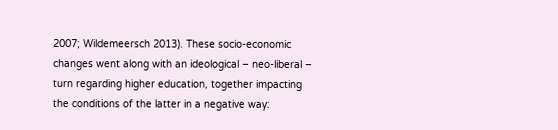2007; Wildemeersch 2013). These socio-economic changes went along with an ideological – neo-liberal – turn regarding higher education, together impacting the conditions of the latter in a negative way: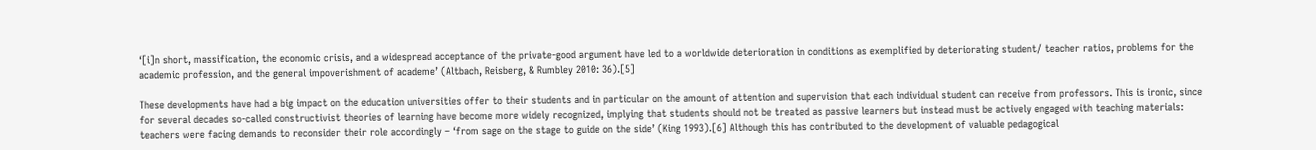‘[i]n short, massification, the economic crisis, and a widespread acceptance of the private-good argument have led to a worldwide deterioration in conditions as exemplified by deteriorating student/ teacher ratios, problems for the academic profession, and the general impoverishment of academe’ (Altbach, Reisberg, & Rumbley 2010: 36).[5]

These developments have had a big impact on the education universities offer to their students and in particular on the amount of attention and supervision that each individual student can receive from professors. This is ironic, since for several decades so-called constructivist theories of learning have become more widely recognized, implying that students should not be treated as passive learners but instead must be actively engaged with teaching materials: teachers were facing demands to reconsider their role accordingly – ‘from sage on the stage to guide on the side’ (King 1993).[6] Although this has contributed to the development of valuable pedagogical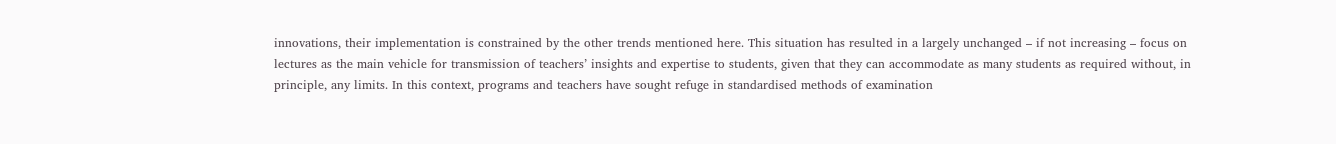innovations, their implementation is constrained by the other trends mentioned here. This situation has resulted in a largely unchanged – if not increasing – focus on lectures as the main vehicle for transmission of teachers’ insights and expertise to students, given that they can accommodate as many students as required without, in principle, any limits. In this context, programs and teachers have sought refuge in standardised methods of examination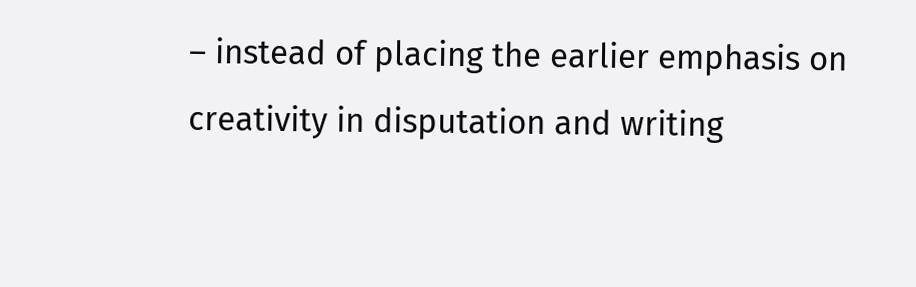– instead of placing the earlier emphasis on creativity in disputation and writing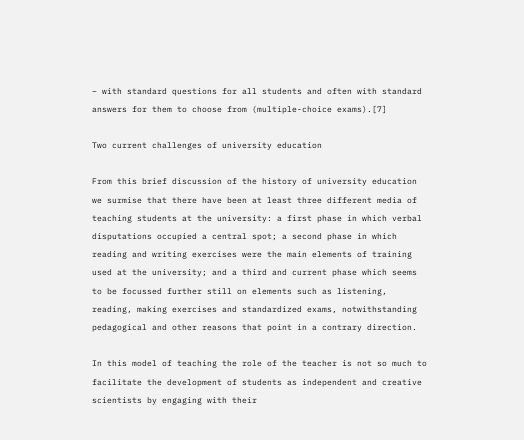– with standard questions for all students and often with standard answers for them to choose from (multiple-choice exams).[7]

Two current challenges of university education

From this brief discussion of the history of university education we surmise that there have been at least three different media of teaching students at the university: a first phase in which verbal disputations occupied a central spot; a second phase in which reading and writing exercises were the main elements of training used at the university; and a third and current phase which seems to be focussed further still on elements such as listening, reading, making exercises and standardized exams, notwithstanding pedagogical and other reasons that point in a contrary direction.

In this model of teaching the role of the teacher is not so much to facilitate the development of students as independent and creative scientists by engaging with their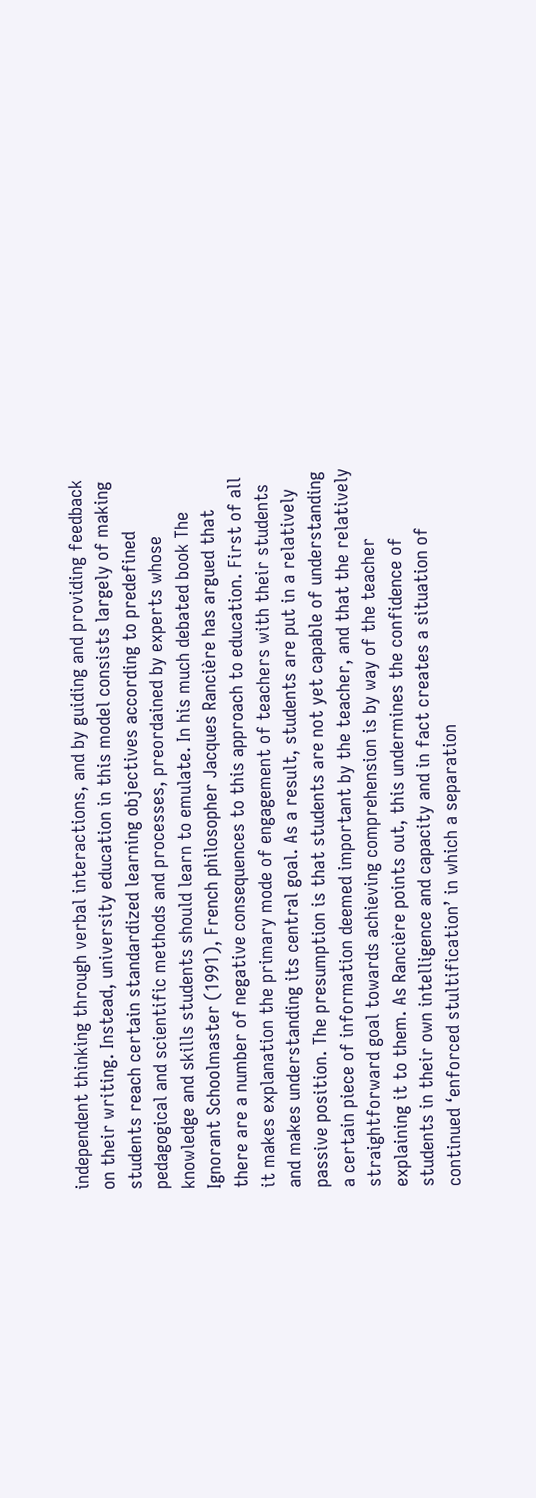independent thinking through verbal interactions, and by guiding and providing feedback on their writing. Instead, university education in this model consists largely of making students reach certain standardized learning objectives according to predefined pedagogical and scientific methods and processes, preordained by experts whose knowledge and skills students should learn to emulate. In his much debated book The Ignorant Schoolmaster (1991), French philosopher Jacques Rancière has argued that there are a number of negative consequences to this approach to education. First of all it makes explanation the primary mode of engagement of teachers with their students and makes understanding its central goal. As a result, students are put in a relatively passive position. The presumption is that students are not yet capable of understanding a certain piece of information deemed important by the teacher, and that the relatively straightforward goal towards achieving comprehension is by way of the teacher explaining it to them. As Rancière points out, this undermines the confidence of students in their own intelligence and capacity and in fact creates a situation of continued ‘enforced stultification’ in which a separation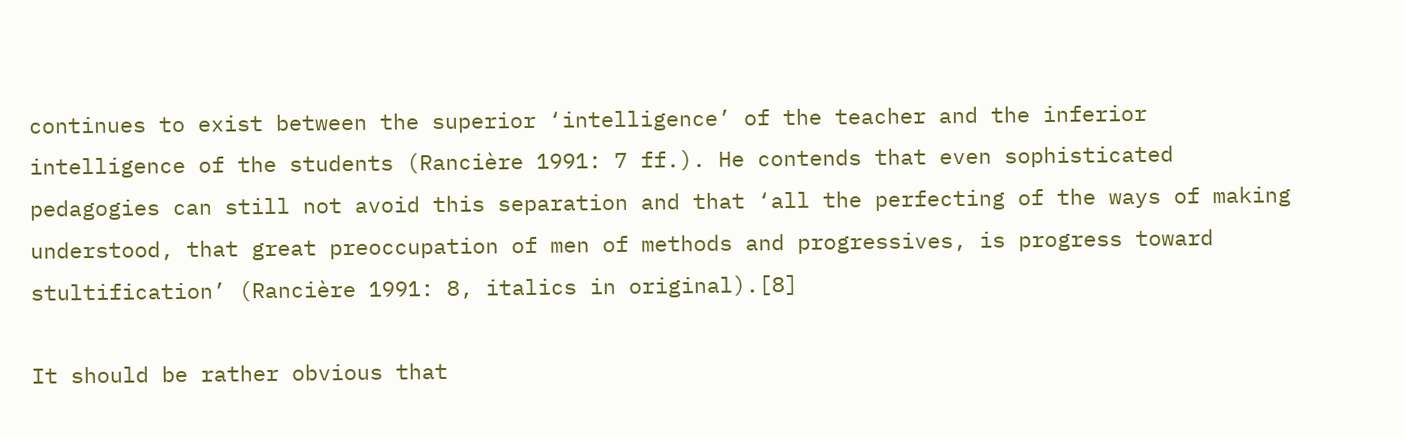continues to exist between the superior ‘intelligence’ of the teacher and the inferior intelligence of the students (Rancière 1991: 7 ff.). He contends that even sophisticated pedagogies can still not avoid this separation and that ‘all the perfecting of the ways of making understood, that great preoccupation of men of methods and progressives, is progress toward stultification’ (Rancière 1991: 8, italics in original).[8]

It should be rather obvious that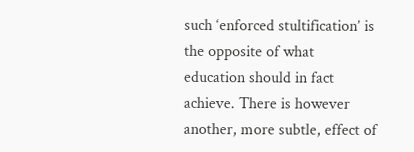such ‘enforced stultification’ is the opposite of what education should in fact achieve. There is however another, more subtle, effect of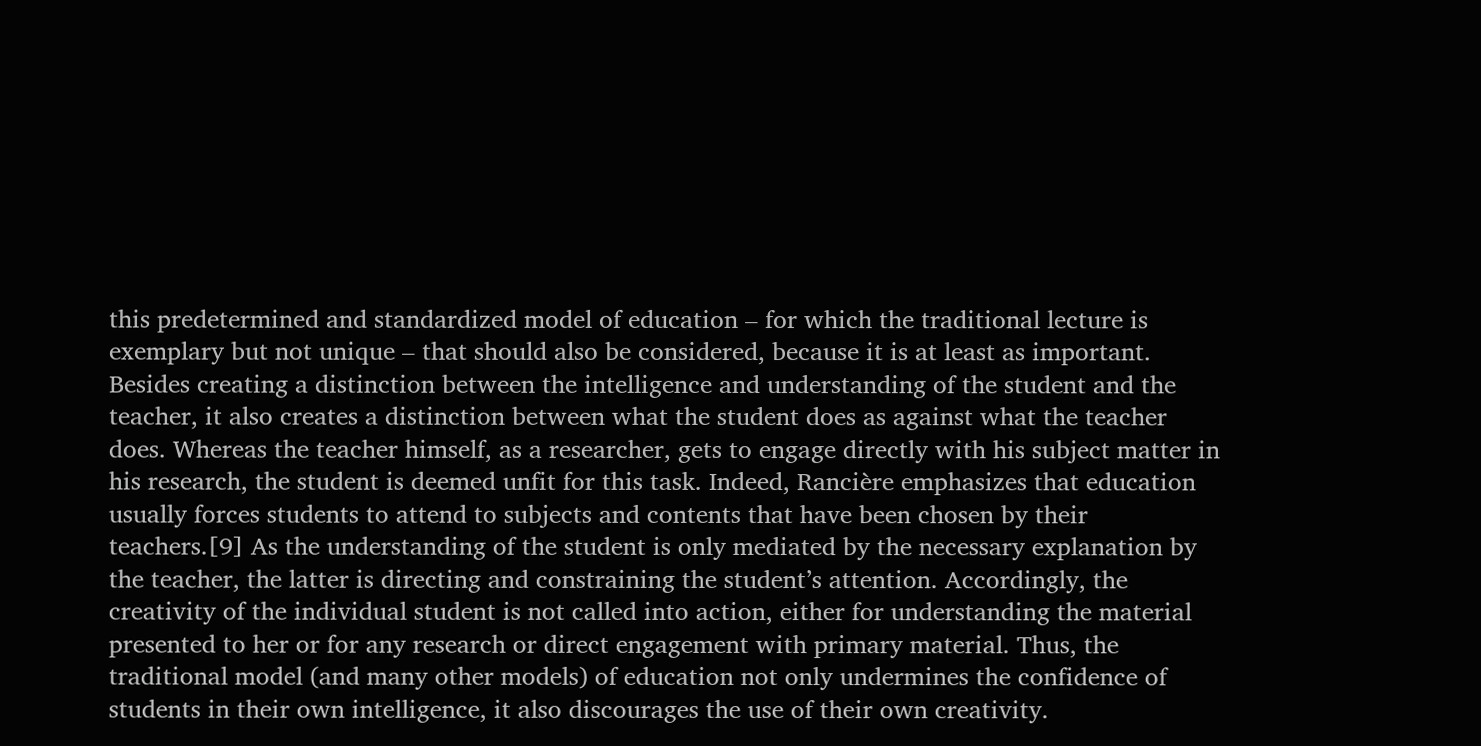this predetermined and standardized model of education – for which the traditional lecture is exemplary but not unique – that should also be considered, because it is at least as important. Besides creating a distinction between the intelligence and understanding of the student and the teacher, it also creates a distinction between what the student does as against what the teacher does. Whereas the teacher himself, as a researcher, gets to engage directly with his subject matter in his research, the student is deemed unfit for this task. Indeed, Rancière emphasizes that education usually forces students to attend to subjects and contents that have been chosen by their teachers.[9] As the understanding of the student is only mediated by the necessary explanation by the teacher, the latter is directing and constraining the student’s attention. Accordingly, the creativity of the individual student is not called into action, either for understanding the material presented to her or for any research or direct engagement with primary material. Thus, the traditional model (and many other models) of education not only undermines the confidence of students in their own intelligence, it also discourages the use of their own creativity.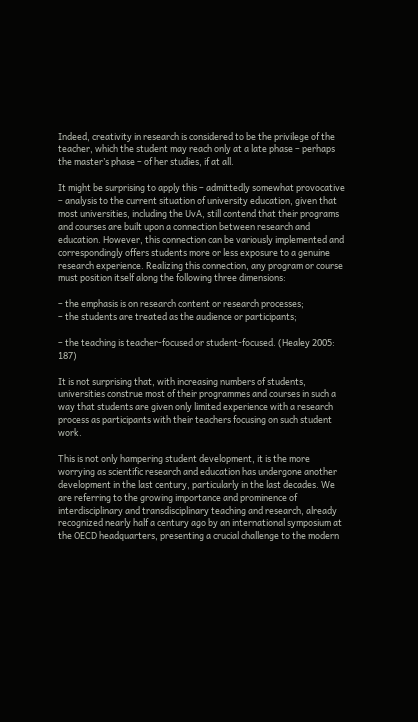Indeed, creativity in research is considered to be the privilege of the teacher, which the student may reach only at a late phase – perhaps the master’s phase – of her studies, if at all.

It might be surprising to apply this – admittedly somewhat provocative – analysis to the current situation of university education, given that most universities, including the UvA, still contend that their programs and courses are built upon a connection between research and education. However, this connection can be variously implemented and correspondingly offers students more or less exposure to a genuine research experience. Realizing this connection, any program or course must position itself along the following three dimensions:

– the emphasis is on research content or research processes;
– the students are treated as the audience or participants;

– the teaching is teacher-focused or student-focused. (Healey 2005: 187)

It is not surprising that, with increasing numbers of students, universities construe most of their programmes and courses in such a way that students are given only limited experience with a research process as participants with their teachers focusing on such student work.

This is not only hampering student development, it is the more worrying as scientific research and education has undergone another development in the last century, particularly in the last decades. We are referring to the growing importance and prominence of interdisciplinary and transdisciplinary teaching and research, already recognized nearly half a century ago by an international symposium at the OECD headquarters, presenting a crucial challenge to the modern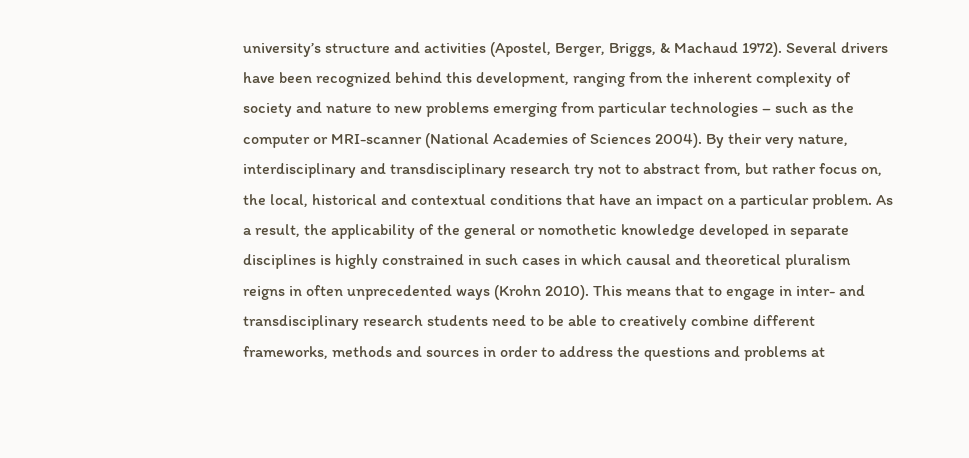university’s structure and activities (Apostel, Berger, Briggs, & Machaud 1972). Several drivers have been recognized behind this development, ranging from the inherent complexity of society and nature to new problems emerging from particular technologies – such as the computer or MRI-scanner (National Academies of Sciences 2004). By their very nature, interdisciplinary and transdisciplinary research try not to abstract from, but rather focus on, the local, historical and contextual conditions that have an impact on a particular problem. As a result, the applicability of the general or nomothetic knowledge developed in separate disciplines is highly constrained in such cases in which causal and theoretical pluralism reigns in often unprecedented ways (Krohn 2010). This means that to engage in inter- and transdisciplinary research students need to be able to creatively combine different frameworks, methods and sources in order to address the questions and problems at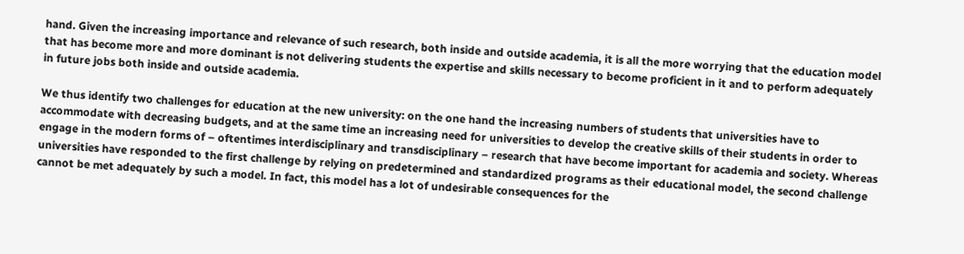hand. Given the increasing importance and relevance of such research, both inside and outside academia, it is all the more worrying that the education model that has become more and more dominant is not delivering students the expertise and skills necessary to become proficient in it and to perform adequately in future jobs both inside and outside academia.

We thus identify two challenges for education at the new university: on the one hand the increasing numbers of students that universities have to accommodate with decreasing budgets, and at the same time an increasing need for universities to develop the creative skills of their students in order to engage in the modern forms of – oftentimes interdisciplinary and transdisciplinary – research that have become important for academia and society. Whereas universities have responded to the first challenge by relying on predetermined and standardized programs as their educational model, the second challenge cannot be met adequately by such a model. In fact, this model has a lot of undesirable consequences for the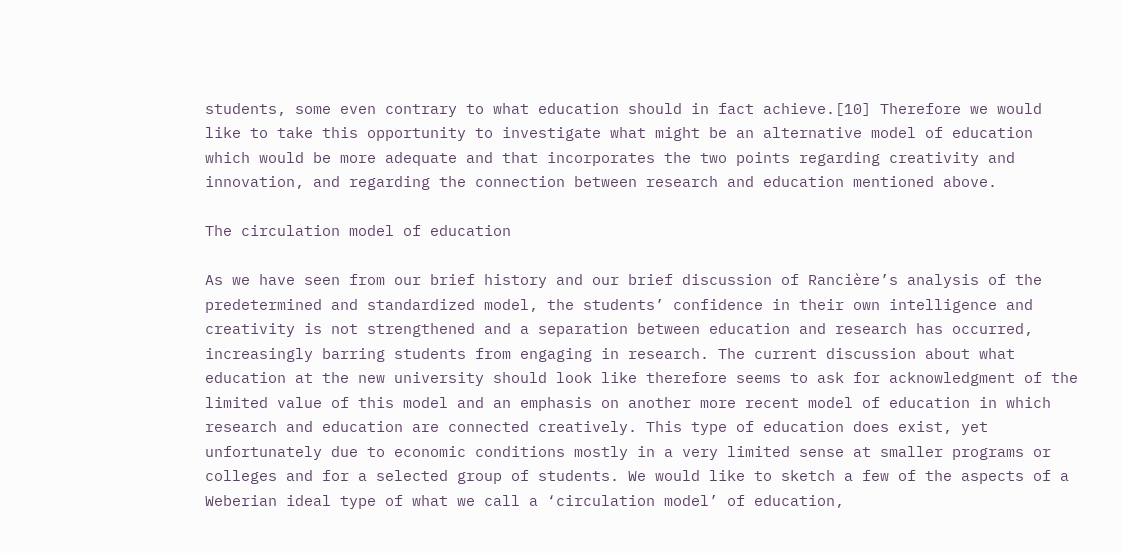students, some even contrary to what education should in fact achieve.[10] Therefore we would like to take this opportunity to investigate what might be an alternative model of education which would be more adequate and that incorporates the two points regarding creativity and innovation, and regarding the connection between research and education mentioned above.

The circulation model of education

As we have seen from our brief history and our brief discussion of Rancière’s analysis of the predetermined and standardized model, the students’ confidence in their own intelligence and creativity is not strengthened and a separation between education and research has occurred, increasingly barring students from engaging in research. The current discussion about what education at the new university should look like therefore seems to ask for acknowledgment of the limited value of this model and an emphasis on another more recent model of education in which research and education are connected creatively. This type of education does exist, yet unfortunately due to economic conditions mostly in a very limited sense at smaller programs or colleges and for a selected group of students. We would like to sketch a few of the aspects of a Weberian ideal type of what we call a ‘circulation model’ of education,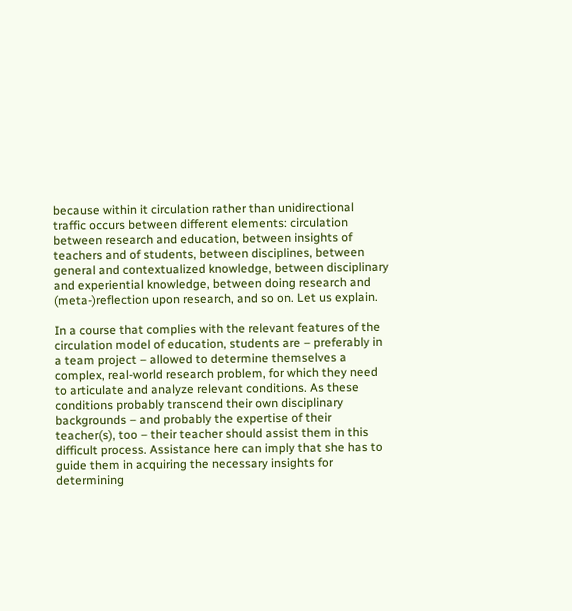because within it circulation rather than unidirectional traffic occurs between different elements: circulation between research and education, between insights of teachers and of students, between disciplines, between general and contextualized knowledge, between disciplinary and experiential knowledge, between doing research and (meta-)reflection upon research, and so on. Let us explain.

In a course that complies with the relevant features of the circulation model of education, students are – preferably in a team project – allowed to determine themselves a complex, real-world research problem, for which they need to articulate and analyze relevant conditions. As these conditions probably transcend their own disciplinary backgrounds – and probably the expertise of their teacher(s), too – their teacher should assist them in this difficult process. Assistance here can imply that she has to guide them in acquiring the necessary insights for determining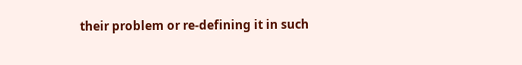their problem or re-defining it in such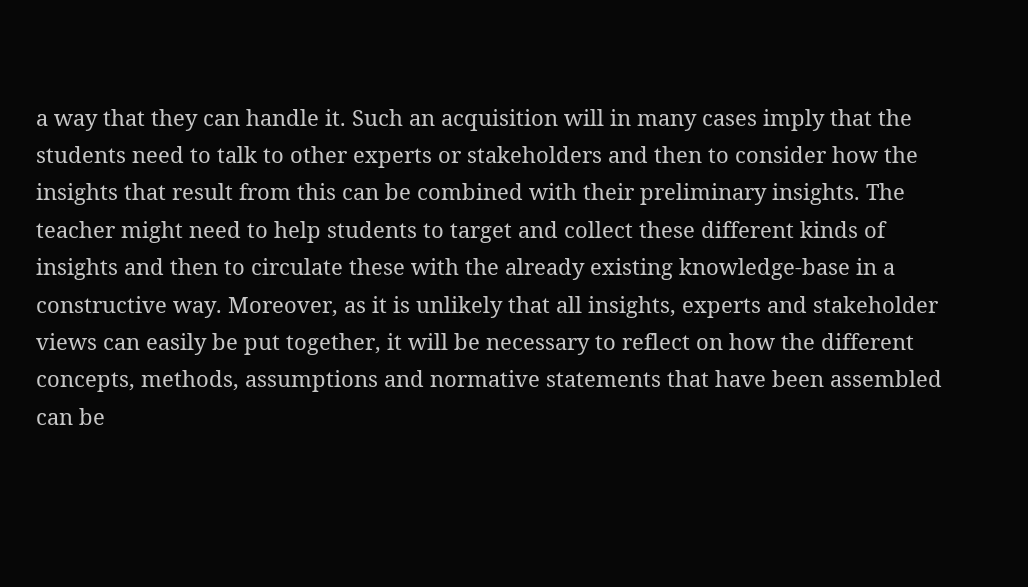a way that they can handle it. Such an acquisition will in many cases imply that the students need to talk to other experts or stakeholders and then to consider how the insights that result from this can be combined with their preliminary insights. The teacher might need to help students to target and collect these different kinds of insights and then to circulate these with the already existing knowledge-base in a constructive way. Moreover, as it is unlikely that all insights, experts and stakeholder views can easily be put together, it will be necessary to reflect on how the different concepts, methods, assumptions and normative statements that have been assembled can be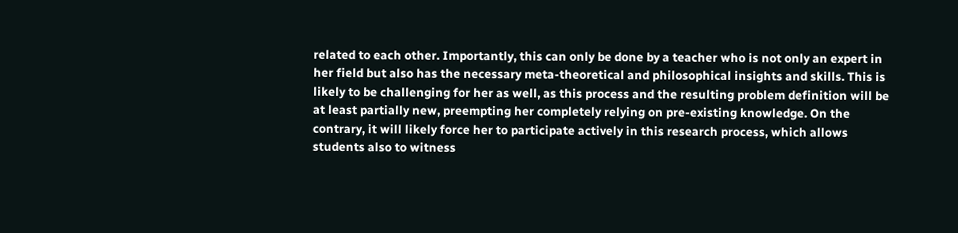related to each other. Importantly, this can only be done by a teacher who is not only an expert in her field but also has the necessary meta-theoretical and philosophical insights and skills. This is likely to be challenging for her as well, as this process and the resulting problem definition will be at least partially new, preempting her completely relying on pre-existing knowledge. On the contrary, it will likely force her to participate actively in this research process, which allows students also to witness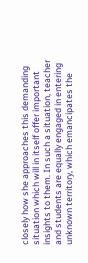closely how she approaches this demanding situation which will in itself offer important insights to them. In such a situation, teacher and students are equally engaged in entering unknown territory, which emancipates the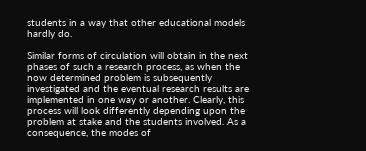students in a way that other educational models hardly do.

Similar forms of circulation will obtain in the next phases of such a research process, as when the now determined problem is subsequently investigated and the eventual research results are implemented in one way or another. Clearly, this process will look differently depending upon the problem at stake and the students involved. As a consequence, the modes of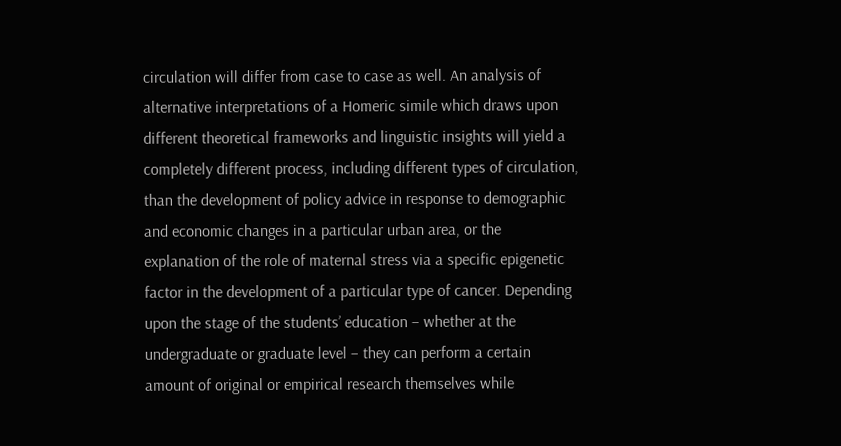circulation will differ from case to case as well. An analysis of alternative interpretations of a Homeric simile which draws upon different theoretical frameworks and linguistic insights will yield a completely different process, including different types of circulation, than the development of policy advice in response to demographic and economic changes in a particular urban area, or the explanation of the role of maternal stress via a specific epigenetic factor in the development of a particular type of cancer. Depending upon the stage of the students’ education – whether at the undergraduate or graduate level – they can perform a certain amount of original or empirical research themselves while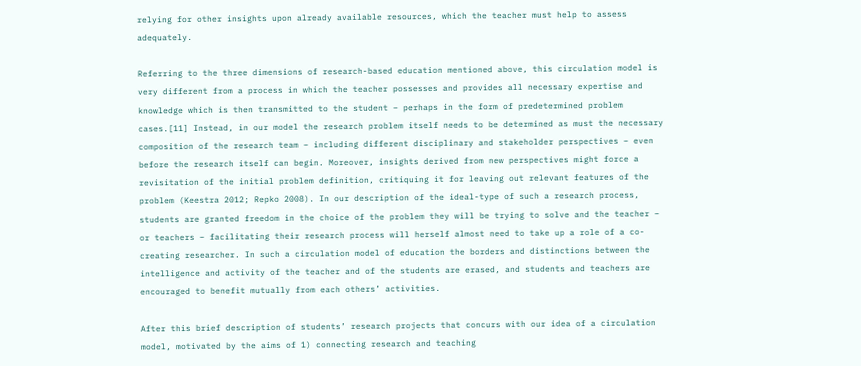relying for other insights upon already available resources, which the teacher must help to assess adequately.

Referring to the three dimensions of research-based education mentioned above, this circulation model is very different from a process in which the teacher possesses and provides all necessary expertise and knowledge which is then transmitted to the student – perhaps in the form of predetermined problem cases.[11] Instead, in our model the research problem itself needs to be determined as must the necessary composition of the research team – including different disciplinary and stakeholder perspectives – even before the research itself can begin. Moreover, insights derived from new perspectives might force a revisitation of the initial problem definition, critiquing it for leaving out relevant features of the problem (Keestra 2012; Repko 2008). In our description of the ideal-type of such a research process, students are granted freedom in the choice of the problem they will be trying to solve and the teacher – or teachers – facilitating their research process will herself almost need to take up a role of a co-creating researcher. In such a circulation model of education the borders and distinctions between the intelligence and activity of the teacher and of the students are erased, and students and teachers are encouraged to benefit mutually from each others’ activities.

After this brief description of students’ research projects that concurs with our idea of a circulation model, motivated by the aims of 1) connecting research and teaching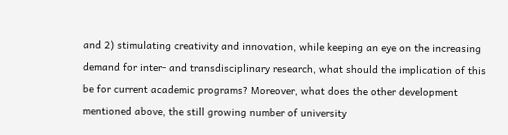and 2) stimulating creativity and innovation, while keeping an eye on the increasing demand for inter- and transdisciplinary research, what should the implication of this be for current academic programs? Moreover, what does the other development mentioned above, the still growing number of university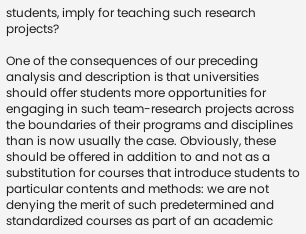students, imply for teaching such research projects?

One of the consequences of our preceding analysis and description is that universities should offer students more opportunities for engaging in such team-research projects across the boundaries of their programs and disciplines than is now usually the case. Obviously, these should be offered in addition to and not as a substitution for courses that introduce students to particular contents and methods: we are not denying the merit of such predetermined and standardized courses as part of an academic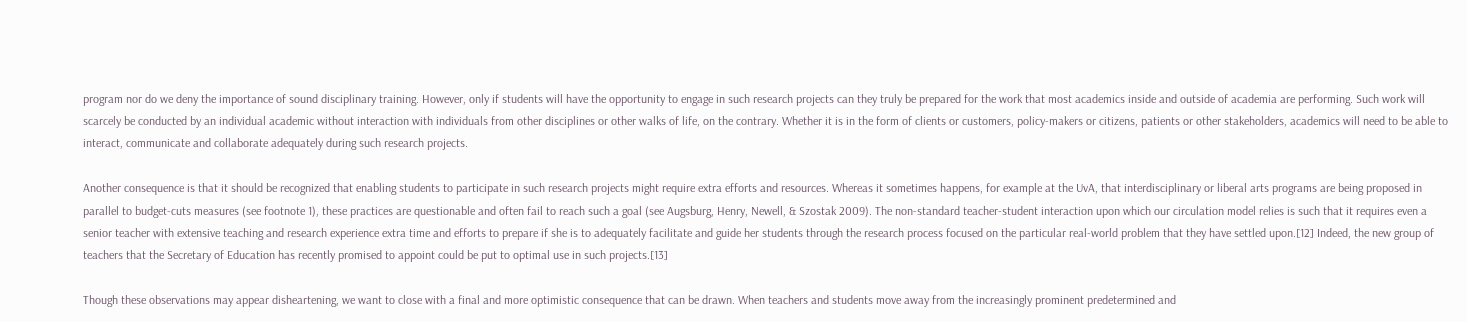program nor do we deny the importance of sound disciplinary training. However, only if students will have the opportunity to engage in such research projects can they truly be prepared for the work that most academics inside and outside of academia are performing. Such work will scarcely be conducted by an individual academic without interaction with individuals from other disciplines or other walks of life, on the contrary. Whether it is in the form of clients or customers, policy-makers or citizens, patients or other stakeholders, academics will need to be able to interact, communicate and collaborate adequately during such research projects.

Another consequence is that it should be recognized that enabling students to participate in such research projects might require extra efforts and resources. Whereas it sometimes happens, for example at the UvA, that interdisciplinary or liberal arts programs are being proposed in parallel to budget-cuts measures (see footnote 1), these practices are questionable and often fail to reach such a goal (see Augsburg, Henry, Newell, & Szostak 2009). The non-standard teacher-student interaction upon which our circulation model relies is such that it requires even a senior teacher with extensive teaching and research experience extra time and efforts to prepare if she is to adequately facilitate and guide her students through the research process focused on the particular real-world problem that they have settled upon.[12] Indeed, the new group of teachers that the Secretary of Education has recently promised to appoint could be put to optimal use in such projects.[13]

Though these observations may appear disheartening, we want to close with a final and more optimistic consequence that can be drawn. When teachers and students move away from the increasingly prominent predetermined and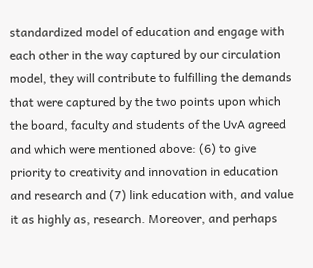standardized model of education and engage with each other in the way captured by our circulation model, they will contribute to fulfilling the demands that were captured by the two points upon which the board, faculty and students of the UvA agreed and which were mentioned above: (6) to give priority to creativity and innovation in education and research and (7) link education with, and value it as highly as, research. Moreover, and perhaps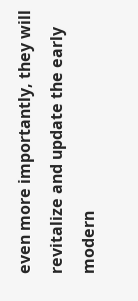even more importantly, they will revitalize and update the early modern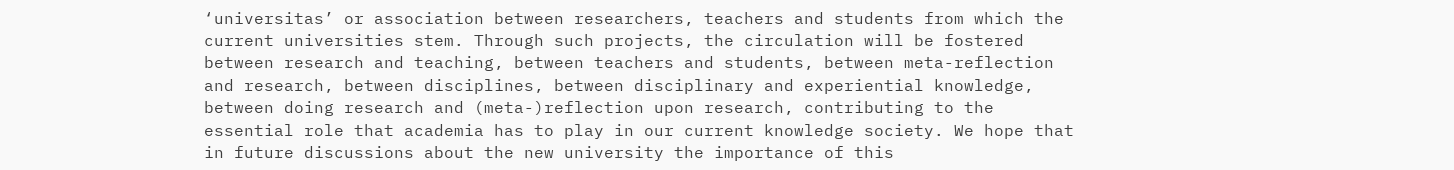‘universitas’ or association between researchers, teachers and students from which the current universities stem. Through such projects, the circulation will be fostered between research and teaching, between teachers and students, between meta-reflection and research, between disciplines, between disciplinary and experiential knowledge, between doing research and (meta-)reflection upon research, contributing to the essential role that academia has to play in our current knowledge society. We hope that in future discussions about the new university the importance of this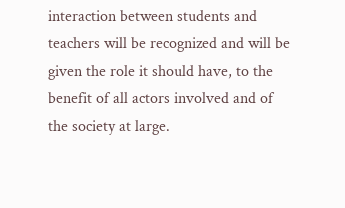interaction between students and teachers will be recognized and will be given the role it should have, to the benefit of all actors involved and of the society at large.